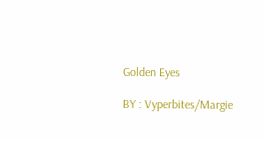Golden Eyes

BY : Vyperbites/Margie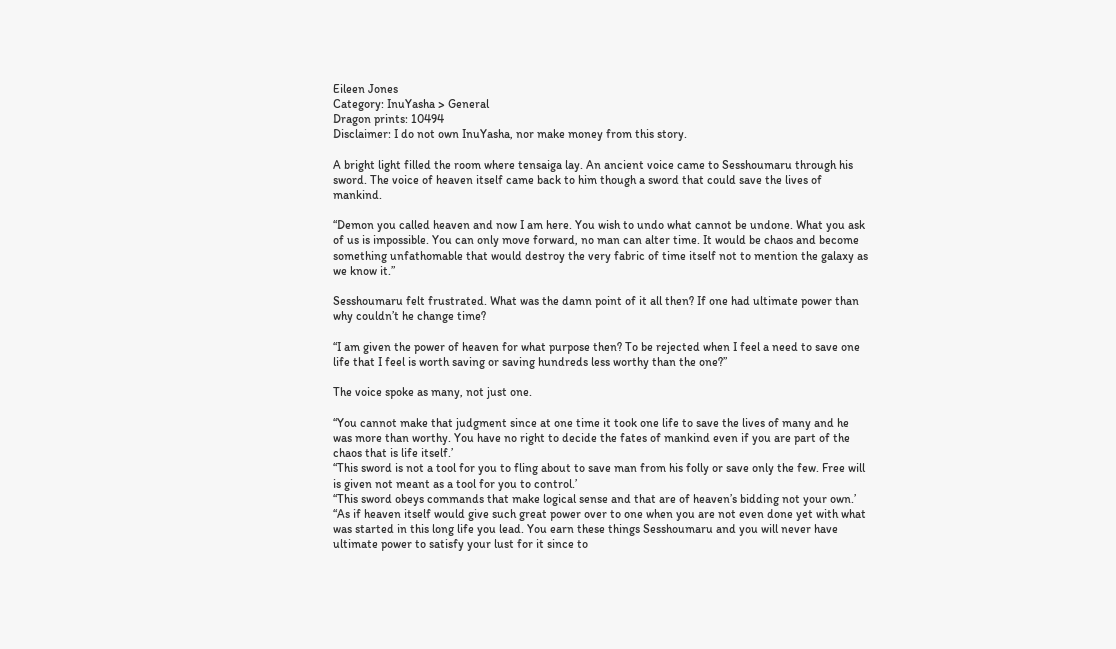Eileen Jones
Category: InuYasha > General
Dragon prints: 10494
Disclaimer: I do not own InuYasha, nor make money from this story.

A bright light filled the room where tensaiga lay. An ancient voice came to Sesshoumaru through his sword. The voice of heaven itself came back to him though a sword that could save the lives of mankind.

“Demon you called heaven and now I am here. You wish to undo what cannot be undone. What you ask of us is impossible. You can only move forward, no man can alter time. It would be chaos and become something unfathomable that would destroy the very fabric of time itself not to mention the galaxy as we know it.”

Sesshoumaru felt frustrated. What was the damn point of it all then? If one had ultimate power than why couldn’t he change time?

“I am given the power of heaven for what purpose then? To be rejected when I feel a need to save one life that I feel is worth saving or saving hundreds less worthy than the one?”

The voice spoke as many, not just one.

“You cannot make that judgment since at one time it took one life to save the lives of many and he was more than worthy. You have no right to decide the fates of mankind even if you are part of the chaos that is life itself.’
“This sword is not a tool for you to fling about to save man from his folly or save only the few. Free will is given not meant as a tool for you to control.’
“This sword obeys commands that make logical sense and that are of heaven’s bidding not your own.’
“As if heaven itself would give such great power over to one when you are not even done yet with what was started in this long life you lead. You earn these things Sesshoumaru and you will never have ultimate power to satisfy your lust for it since to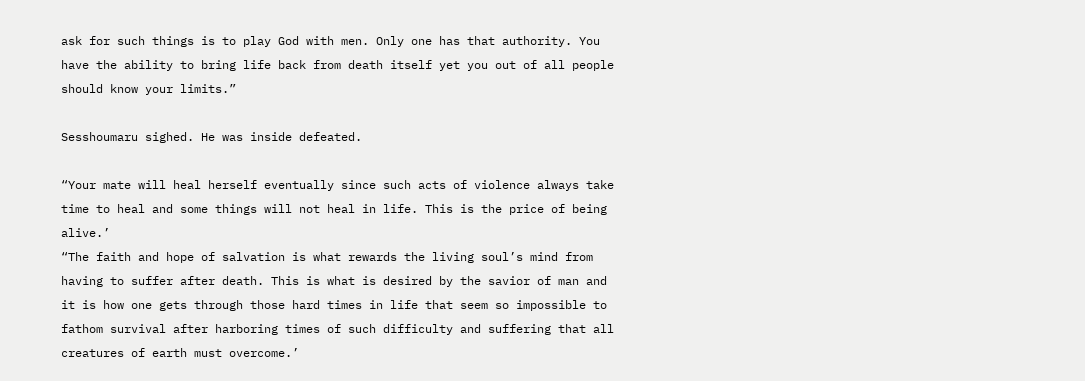ask for such things is to play God with men. Only one has that authority. You have the ability to bring life back from death itself yet you out of all people should know your limits.”

Sesshoumaru sighed. He was inside defeated.

“Your mate will heal herself eventually since such acts of violence always take time to heal and some things will not heal in life. This is the price of being alive.’
“The faith and hope of salvation is what rewards the living soul’s mind from having to suffer after death. This is what is desired by the savior of man and it is how one gets through those hard times in life that seem so impossible to fathom survival after harboring times of such difficulty and suffering that all creatures of earth must overcome.’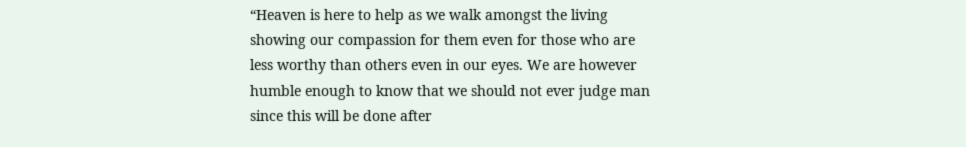“Heaven is here to help as we walk amongst the living showing our compassion for them even for those who are less worthy than others even in our eyes. We are however humble enough to know that we should not ever judge man since this will be done after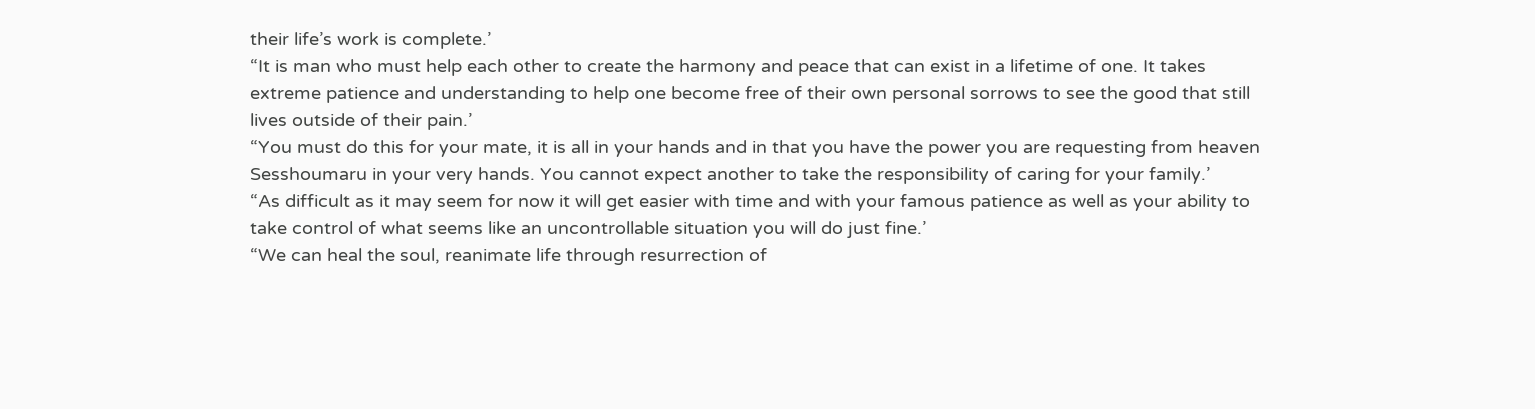their life’s work is complete.’
“It is man who must help each other to create the harmony and peace that can exist in a lifetime of one. It takes extreme patience and understanding to help one become free of their own personal sorrows to see the good that still lives outside of their pain.’
“You must do this for your mate, it is all in your hands and in that you have the power you are requesting from heaven Sesshoumaru in your very hands. You cannot expect another to take the responsibility of caring for your family.’
“As difficult as it may seem for now it will get easier with time and with your famous patience as well as your ability to take control of what seems like an uncontrollable situation you will do just fine.’
“We can heal the soul, reanimate life through resurrection of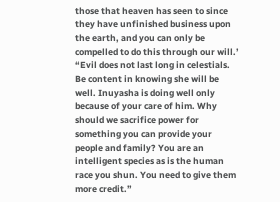those that heaven has seen to since they have unfinished business upon the earth, and you can only be compelled to do this through our will.’
“Evil does not last long in celestials. Be content in knowing she will be well. Inuyasha is doing well only because of your care of him. Why should we sacrifice power for something you can provide your people and family? You are an intelligent species as is the human race you shun. You need to give them more credit.”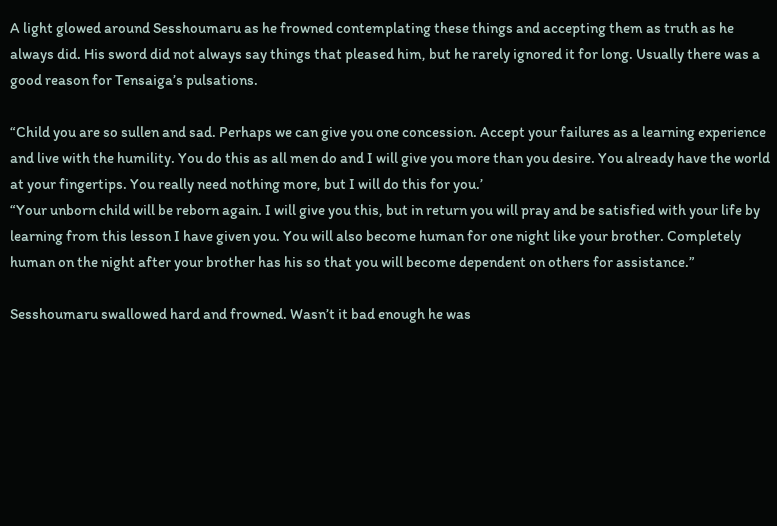A light glowed around Sesshoumaru as he frowned contemplating these things and accepting them as truth as he always did. His sword did not always say things that pleased him, but he rarely ignored it for long. Usually there was a good reason for Tensaiga’s pulsations.

“Child you are so sullen and sad. Perhaps we can give you one concession. Accept your failures as a learning experience and live with the humility. You do this as all men do and I will give you more than you desire. You already have the world at your fingertips. You really need nothing more, but I will do this for you.’
“Your unborn child will be reborn again. I will give you this, but in return you will pray and be satisfied with your life by learning from this lesson I have given you. You will also become human for one night like your brother. Completely human on the night after your brother has his so that you will become dependent on others for assistance.”

Sesshoumaru swallowed hard and frowned. Wasn’t it bad enough he was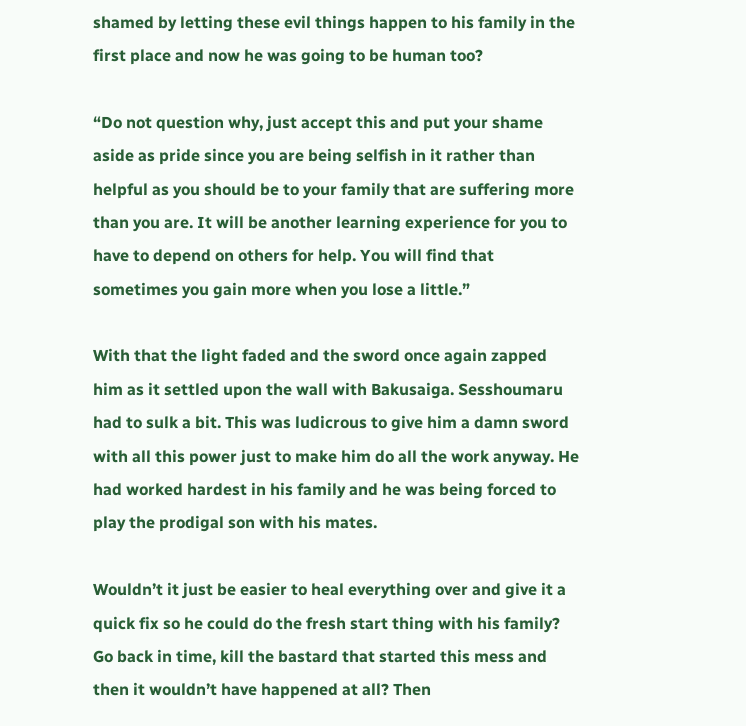shamed by letting these evil things happen to his family in the first place and now he was going to be human too?

“Do not question why, just accept this and put your shame aside as pride since you are being selfish in it rather than helpful as you should be to your family that are suffering more than you are. It will be another learning experience for you to have to depend on others for help. You will find that sometimes you gain more when you lose a little.”

With that the light faded and the sword once again zapped him as it settled upon the wall with Bakusaiga. Sesshoumaru had to sulk a bit. This was ludicrous to give him a damn sword with all this power just to make him do all the work anyway. He had worked hardest in his family and he was being forced to play the prodigal son with his mates.

Wouldn’t it just be easier to heal everything over and give it a quick fix so he could do the fresh start thing with his family? Go back in time, kill the bastard that started this mess and then it wouldn’t have happened at all? Then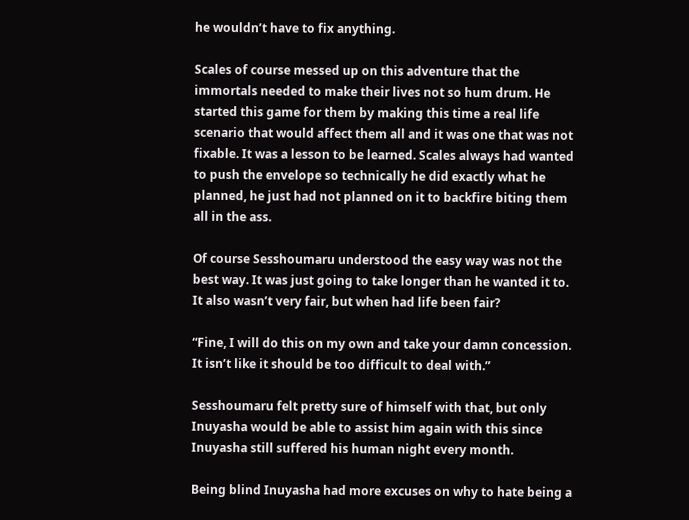he wouldn’t have to fix anything.

Scales of course messed up on this adventure that the immortals needed to make their lives not so hum drum. He started this game for them by making this time a real life scenario that would affect them all and it was one that was not fixable. It was a lesson to be learned. Scales always had wanted to push the envelope so technically he did exactly what he planned, he just had not planned on it to backfire biting them all in the ass.

Of course Sesshoumaru understood the easy way was not the best way. It was just going to take longer than he wanted it to. It also wasn’t very fair, but when had life been fair?

“Fine, I will do this on my own and take your damn concession. It isn’t like it should be too difficult to deal with.”

Sesshoumaru felt pretty sure of himself with that, but only Inuyasha would be able to assist him again with this since Inuyasha still suffered his human night every month.

Being blind Inuyasha had more excuses on why to hate being a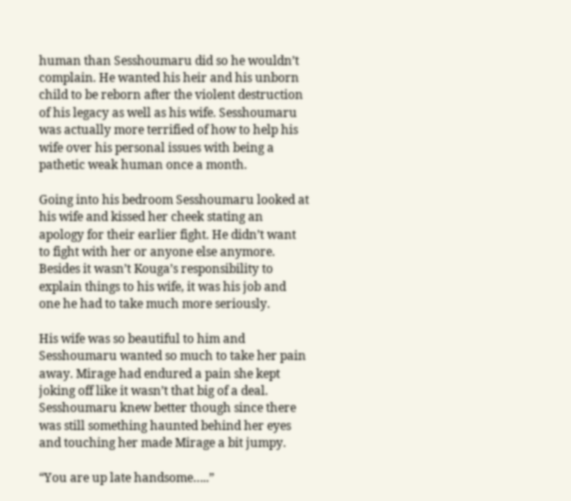human than Sesshoumaru did so he wouldn’t complain. He wanted his heir and his unborn child to be reborn after the violent destruction of his legacy as well as his wife. Sesshoumaru was actually more terrified of how to help his wife over his personal issues with being a pathetic weak human once a month.

Going into his bedroom Sesshoumaru looked at his wife and kissed her cheek stating an apology for their earlier fight. He didn’t want to fight with her or anyone else anymore. Besides it wasn’t Kouga’s responsibility to explain things to his wife, it was his job and one he had to take much more seriously.

His wife was so beautiful to him and Sesshoumaru wanted so much to take her pain away. Mirage had endured a pain she kept joking off like it wasn’t that big of a deal. Sesshoumaru knew better though since there was still something haunted behind her eyes and touching her made Mirage a bit jumpy.

“You are up late handsome…..”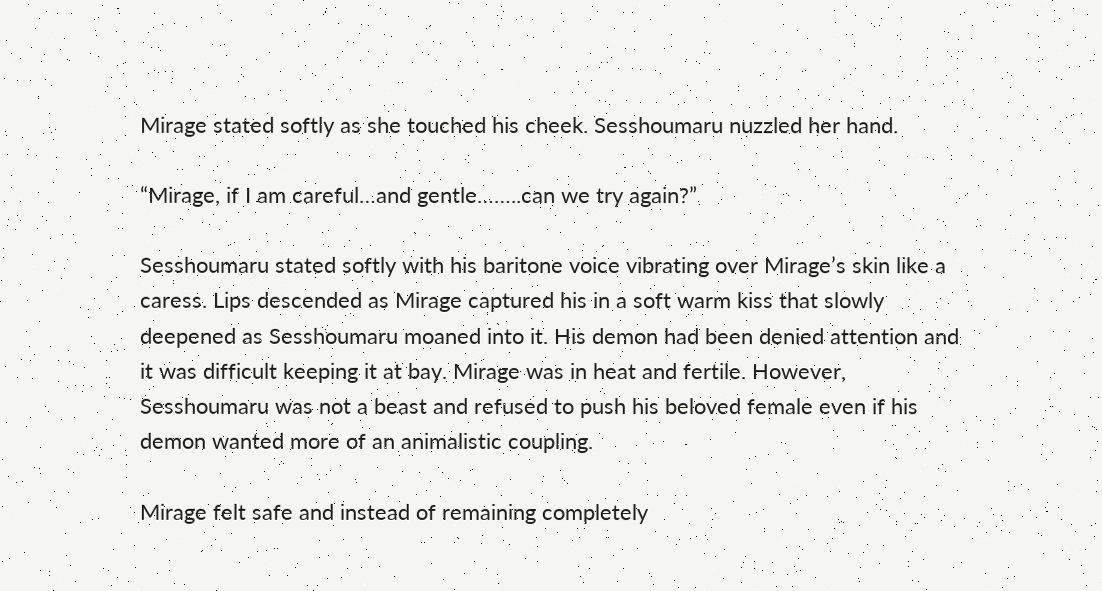Mirage stated softly as she touched his cheek. Sesshoumaru nuzzled her hand.

“Mirage, if I am careful…and gentle……..can we try again?”

Sesshoumaru stated softly with his baritone voice vibrating over Mirage’s skin like a caress. Lips descended as Mirage captured his in a soft warm kiss that slowly deepened as Sesshoumaru moaned into it. His demon had been denied attention and it was difficult keeping it at bay. Mirage was in heat and fertile. However, Sesshoumaru was not a beast and refused to push his beloved female even if his demon wanted more of an animalistic coupling.

Mirage felt safe and instead of remaining completely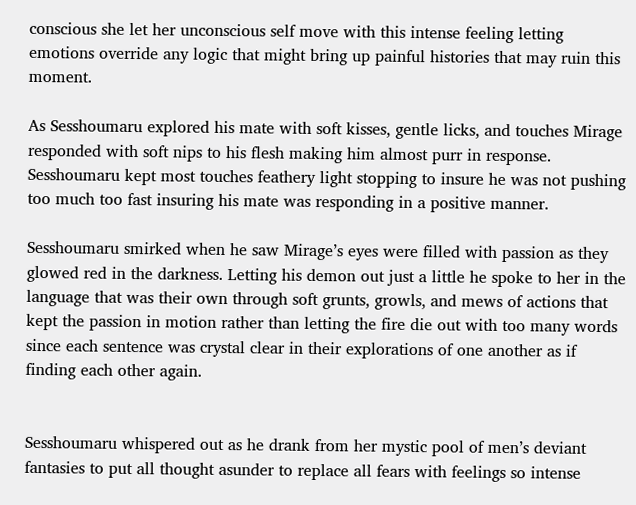conscious she let her unconscious self move with this intense feeling letting emotions override any logic that might bring up painful histories that may ruin this moment.

As Sesshoumaru explored his mate with soft kisses, gentle licks, and touches Mirage responded with soft nips to his flesh making him almost purr in response. Sesshoumaru kept most touches feathery light stopping to insure he was not pushing too much too fast insuring his mate was responding in a positive manner.

Sesshoumaru smirked when he saw Mirage’s eyes were filled with passion as they glowed red in the darkness. Letting his demon out just a little he spoke to her in the language that was their own through soft grunts, growls, and mews of actions that kept the passion in motion rather than letting the fire die out with too many words since each sentence was crystal clear in their explorations of one another as if finding each other again.


Sesshoumaru whispered out as he drank from her mystic pool of men’s deviant fantasies to put all thought asunder to replace all fears with feelings so intense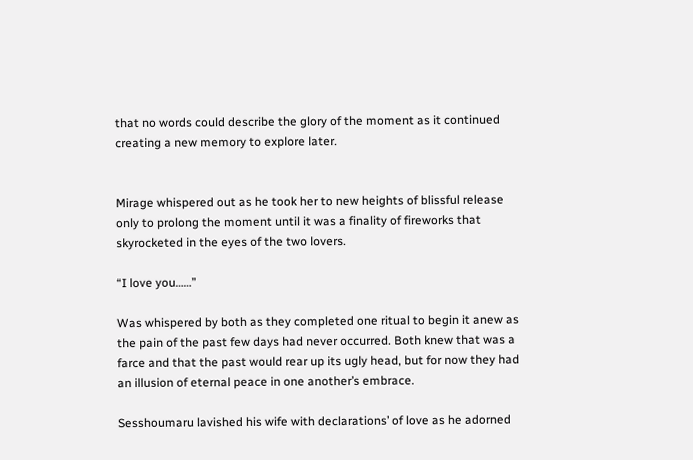that no words could describe the glory of the moment as it continued creating a new memory to explore later.


Mirage whispered out as he took her to new heights of blissful release only to prolong the moment until it was a finality of fireworks that skyrocketed in the eyes of the two lovers.

“I love you……”

Was whispered by both as they completed one ritual to begin it anew as the pain of the past few days had never occurred. Both knew that was a farce and that the past would rear up its ugly head, but for now they had an illusion of eternal peace in one another’s embrace.

Sesshoumaru lavished his wife with declarations’ of love as he adorned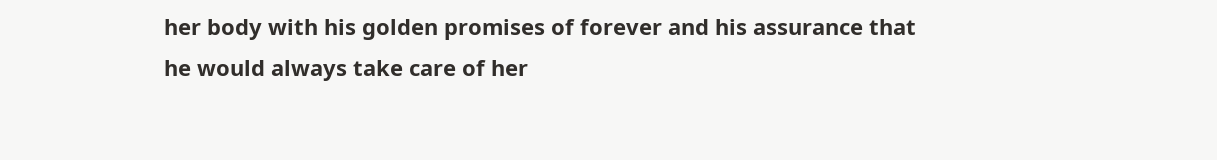her body with his golden promises of forever and his assurance that he would always take care of her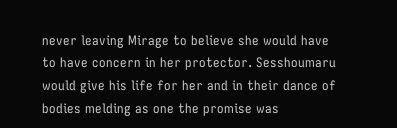never leaving Mirage to believe she would have to have concern in her protector. Sesshoumaru would give his life for her and in their dance of bodies melding as one the promise was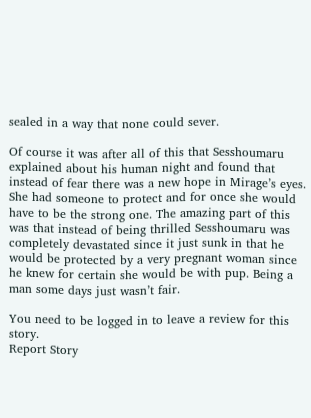sealed in a way that none could sever.

Of course it was after all of this that Sesshoumaru explained about his human night and found that instead of fear there was a new hope in Mirage’s eyes. She had someone to protect and for once she would have to be the strong one. The amazing part of this was that instead of being thrilled Sesshoumaru was completely devastated since it just sunk in that he would be protected by a very pregnant woman since he knew for certain she would be with pup. Being a man some days just wasn’t fair.

You need to be logged in to leave a review for this story.
Report Story